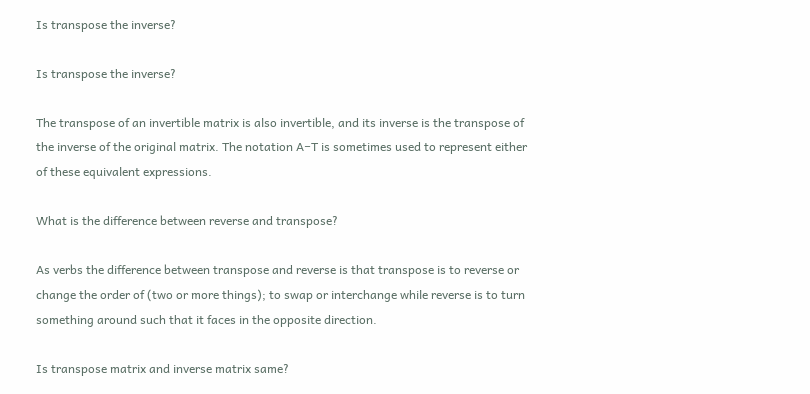Is transpose the inverse?

Is transpose the inverse?

The transpose of an invertible matrix is also invertible, and its inverse is the transpose of the inverse of the original matrix. The notation A−T is sometimes used to represent either of these equivalent expressions.

What is the difference between reverse and transpose?

As verbs the difference between transpose and reverse is that transpose is to reverse or change the order of (two or more things); to swap or interchange while reverse is to turn something around such that it faces in the opposite direction.

Is transpose matrix and inverse matrix same?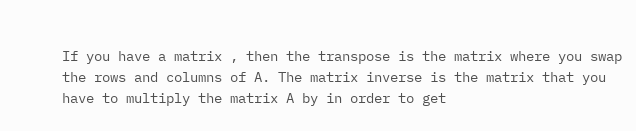If you have a matrix , then the transpose is the matrix where you swap the rows and columns of A. The matrix inverse is the matrix that you have to multiply the matrix A by in order to get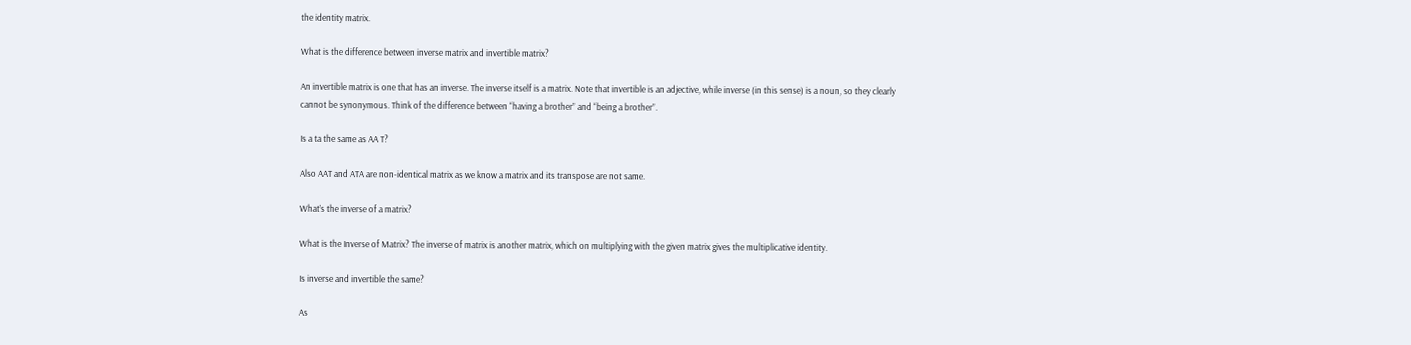the identity matrix.

What is the difference between inverse matrix and invertible matrix?

An invertible matrix is one that has an inverse. The inverse itself is a matrix. Note that invertible is an adjective, while inverse (in this sense) is a noun, so they clearly cannot be synonymous. Think of the difference between “having a brother” and “being a brother”.

Is a ta the same as AA T?

Also AAT and ATA are non-identical matrix as we know a matrix and its transpose are not same.

What’s the inverse of a matrix?

What is the Inverse of Matrix? The inverse of matrix is another matrix, which on multiplying with the given matrix gives the multiplicative identity.

Is inverse and invertible the same?

As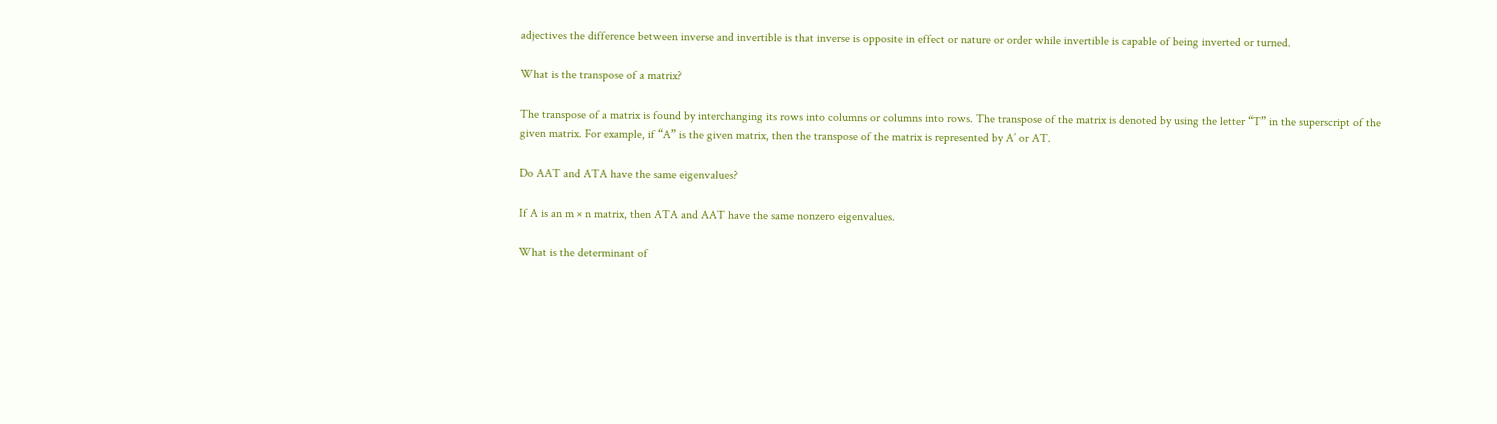adjectives the difference between inverse and invertible is that inverse is opposite in effect or nature or order while invertible is capable of being inverted or turned.

What is the transpose of a matrix?

The transpose of a matrix is found by interchanging its rows into columns or columns into rows. The transpose of the matrix is denoted by using the letter “T” in the superscript of the given matrix. For example, if “A” is the given matrix, then the transpose of the matrix is represented by A’ or AT.

Do AAT and ATA have the same eigenvalues?

If A is an m × n matrix, then ATA and AAT have the same nonzero eigenvalues.

What is the determinant of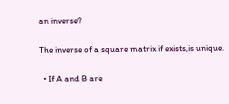an inverse?

The inverse of a square matrix if exists,is unique.

  • If A and B are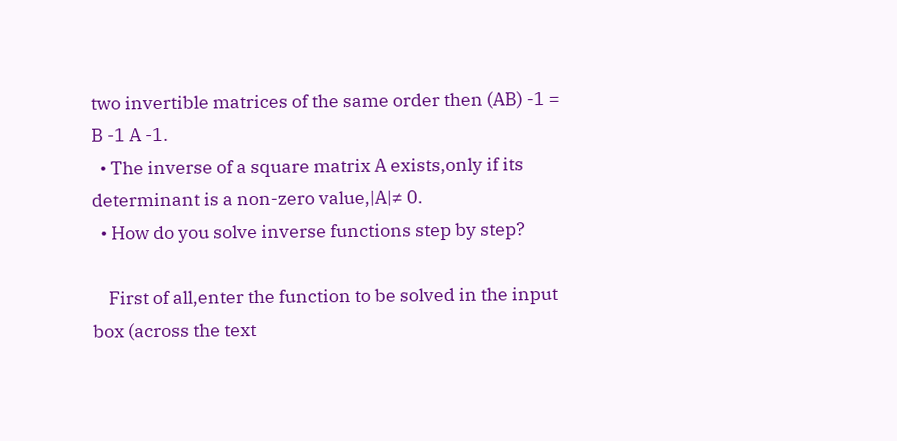two invertible matrices of the same order then (AB) -1 = B -1 A -1.
  • The inverse of a square matrix A exists,only if its determinant is a non-zero value,|A|≠ 0.
  • How do you solve inverse functions step by step?

    First of all,enter the function to be solved in the input box (across the text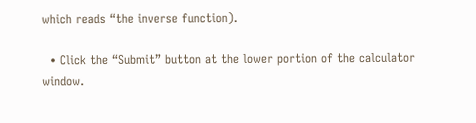which reads “the inverse function).

  • Click the “Submit” button at the lower portion of the calculator window.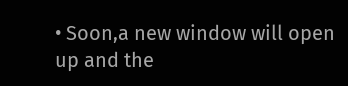• Soon,a new window will open up and the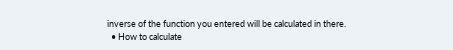inverse of the function you entered will be calculated in there.
  • How to calculate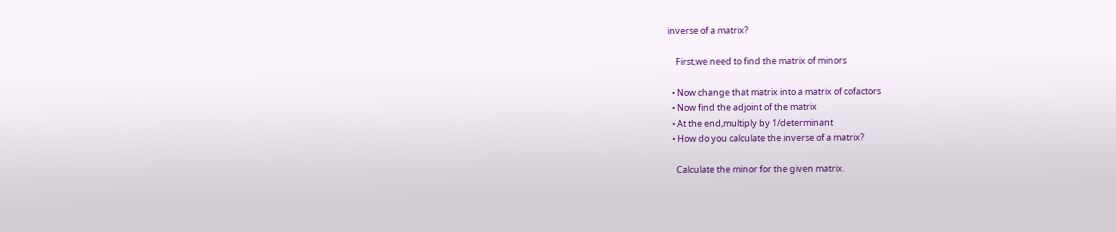inverse of a matrix?

    First,we need to find the matrix of minors

  • Now change that matrix into a matrix of cofactors
  • Now find the adjoint of the matrix
  • At the end,multiply by 1/determinant
  • How do you calculate the inverse of a matrix?

    Calculate the minor for the given matrix.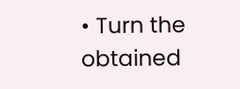• Turn the obtained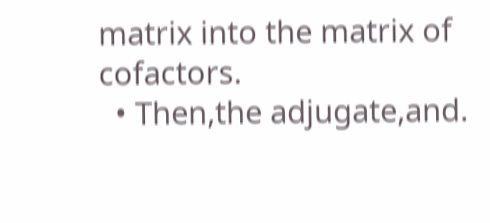matrix into the matrix of cofactors.
  • Then,the adjugate,and.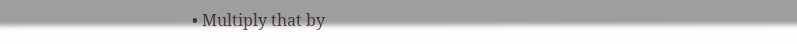• Multiply that by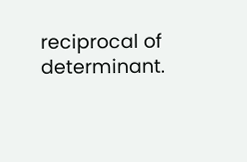reciprocal of determinant.